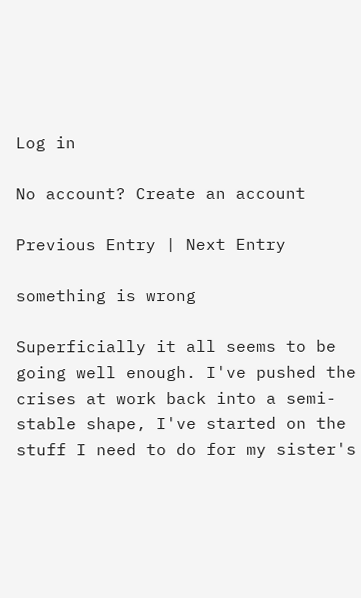Log in

No account? Create an account

Previous Entry | Next Entry

something is wrong

Superficially it all seems to be going well enough. I've pushed the crises at work back into a semi-stable shape, I've started on the stuff I need to do for my sister's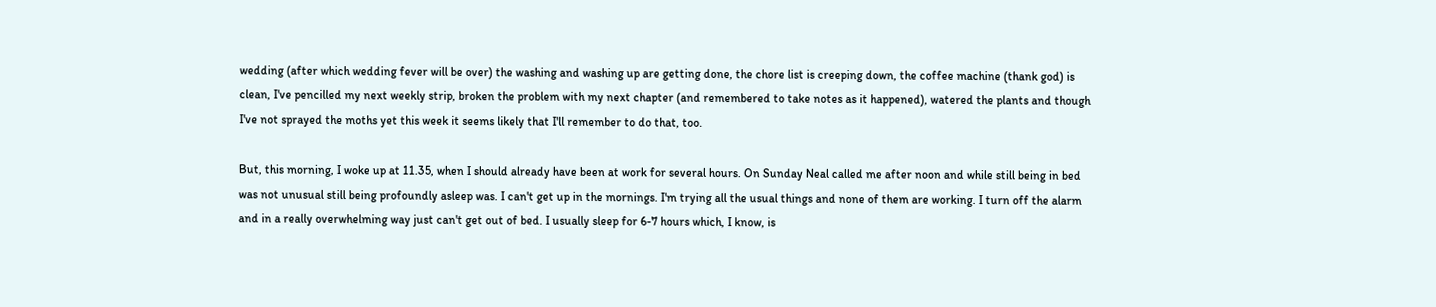wedding (after which wedding fever will be over) the washing and washing up are getting done, the chore list is creeping down, the coffee machine (thank god) is clean, I've pencilled my next weekly strip, broken the problem with my next chapter (and remembered to take notes as it happened), watered the plants and though I've not sprayed the moths yet this week it seems likely that I'll remember to do that, too.

But, this morning, I woke up at 11.35, when I should already have been at work for several hours. On Sunday Neal called me after noon and while still being in bed was not unusual still being profoundly asleep was. I can't get up in the mornings. I'm trying all the usual things and none of them are working. I turn off the alarm and in a really overwhelming way just can't get out of bed. I usually sleep for 6-7 hours which, I know, is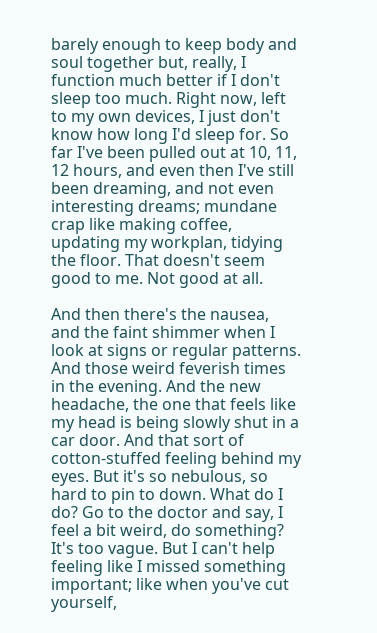barely enough to keep body and soul together but, really, I function much better if I don't sleep too much. Right now, left to my own devices, I just don't know how long I'd sleep for. So far I've been pulled out at 10, 11, 12 hours, and even then I've still been dreaming, and not even interesting dreams; mundane crap like making coffee, updating my workplan, tidying the floor. That doesn't seem good to me. Not good at all.

And then there's the nausea, and the faint shimmer when I look at signs or regular patterns. And those weird feverish times in the evening. And the new headache, the one that feels like my head is being slowly shut in a car door. And that sort of cotton-stuffed feeling behind my eyes. But it's so nebulous, so hard to pin to down. What do I do? Go to the doctor and say, I feel a bit weird, do something? It's too vague. But I can't help feeling like I missed something important; like when you've cut yourself,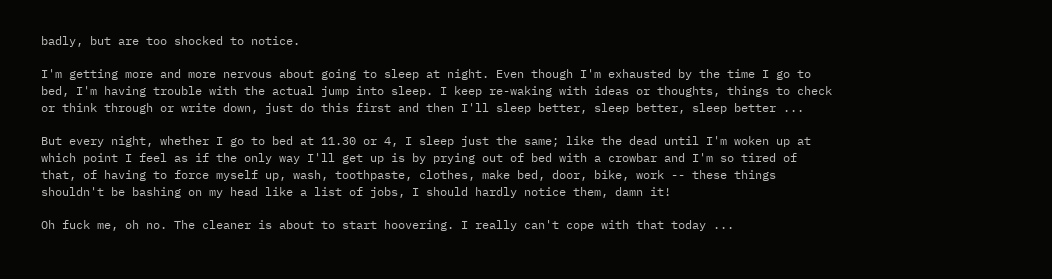badly, but are too shocked to notice.

I'm getting more and more nervous about going to sleep at night. Even though I'm exhausted by the time I go to bed, I'm having trouble with the actual jump into sleep. I keep re-waking with ideas or thoughts, things to check or think through or write down, just do this first and then I'll sleep better, sleep better, sleep better ...

But every night, whether I go to bed at 11.30 or 4, I sleep just the same; like the dead until I'm woken up at which point I feel as if the only way I'll get up is by prying out of bed with a crowbar and I'm so tired of that, of having to force myself up, wash, toothpaste, clothes, make bed, door, bike, work -- these things shouldn't be bashing on my head like a list of jobs, I should hardly notice them, damn it!

Oh fuck me, oh no. The cleaner is about to start hoovering. I really can't cope with that today ...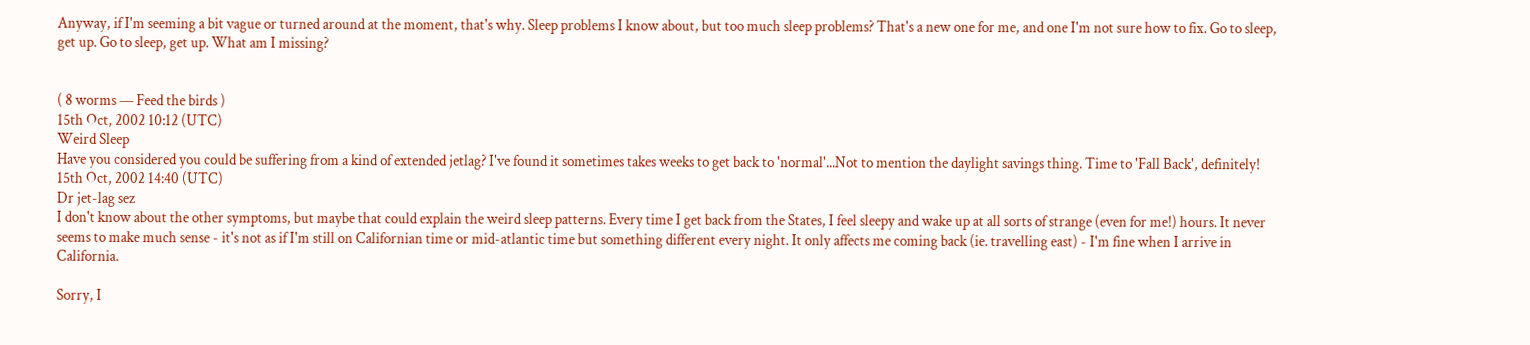Anyway, if I'm seeming a bit vague or turned around at the moment, that's why. Sleep problems I know about, but too much sleep problems? That's a new one for me, and one I'm not sure how to fix. Go to sleep, get up. Go to sleep, get up. What am I missing?


( 8 worms — Feed the birds )
15th Oct, 2002 10:12 (UTC)
Weird Sleep
Have you considered you could be suffering from a kind of extended jetlag? I've found it sometimes takes weeks to get back to 'normal'...Not to mention the daylight savings thing. Time to 'Fall Back', definitely!
15th Oct, 2002 14:40 (UTC)
Dr jet-lag sez
I don't know about the other symptoms, but maybe that could explain the weird sleep patterns. Every time I get back from the States, I feel sleepy and wake up at all sorts of strange (even for me!) hours. It never seems to make much sense - it's not as if I'm still on Californian time or mid-atlantic time but something different every night. It only affects me coming back (ie. travelling east) - I'm fine when I arrive in California.

Sorry, I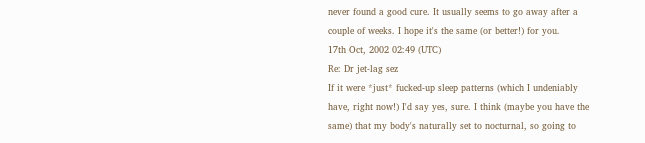never found a good cure. It usually seems to go away after a couple of weeks. I hope it's the same (or better!) for you.
17th Oct, 2002 02:49 (UTC)
Re: Dr jet-lag sez
If it were *just* fucked-up sleep patterns (which I undeniably have, right now!) I'd say yes, sure. I think (maybe you have the same) that my body's naturally set to nocturnal, so going to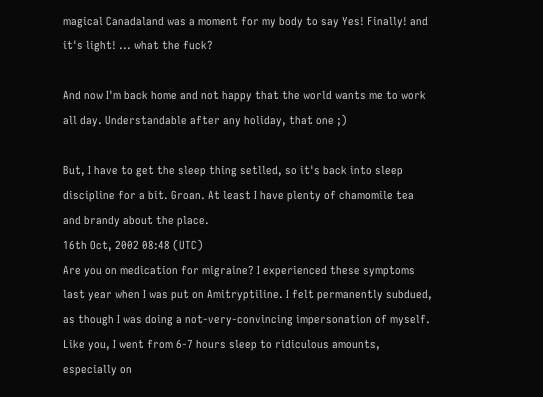magical Canadaland was a moment for my body to say Yes! Finally! and it's light! ... what the fuck?

And now I'm back home and not happy that the world wants me to work all day. Understandable after any holiday, that one ;)

But, I have to get the sleep thing setlled, so it's back into sleep discipline for a bit. Groan. At least I have plenty of chamomile tea and brandy about the place.
16th Oct, 2002 08:48 (UTC)
Are you on medication for migraine? I experienced these symptoms last year when I was put on Amitryptiline. I felt permanently subdued, as though I was doing a not-very-convincing impersonation of myself. Like you, I went from 6-7 hours sleep to ridiculous amounts, especially on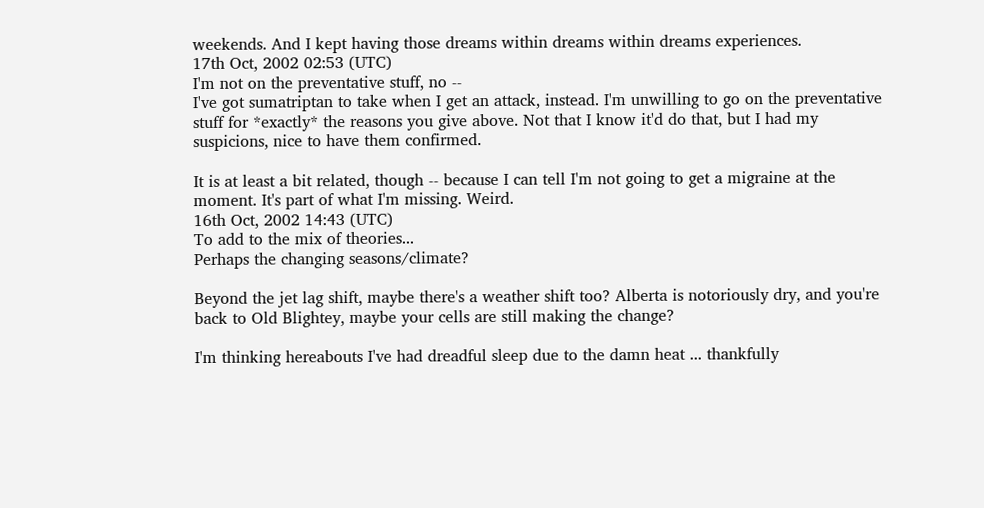weekends. And I kept having those dreams within dreams within dreams experiences.
17th Oct, 2002 02:53 (UTC)
I'm not on the preventative stuff, no --
I've got sumatriptan to take when I get an attack, instead. I'm unwilling to go on the preventative stuff for *exactly* the reasons you give above. Not that I know it'd do that, but I had my suspicions, nice to have them confirmed.

It is at least a bit related, though -- because I can tell I'm not going to get a migraine at the moment. It's part of what I'm missing. Weird.
16th Oct, 2002 14:43 (UTC)
To add to the mix of theories...
Perhaps the changing seasons/climate?

Beyond the jet lag shift, maybe there's a weather shift too? Alberta is notoriously dry, and you're back to Old Blightey, maybe your cells are still making the change?

I'm thinking hereabouts I've had dreadful sleep due to the damn heat ... thankfully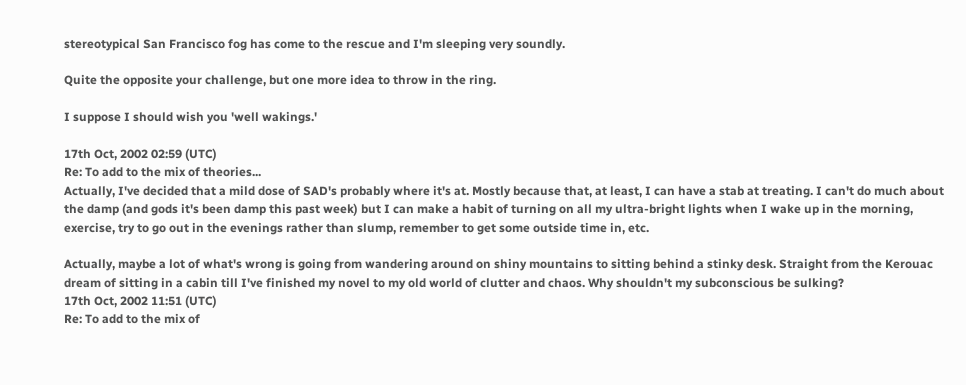stereotypical San Francisco fog has come to the rescue and I'm sleeping very soundly.

Quite the opposite your challenge, but one more idea to throw in the ring.

I suppose I should wish you 'well wakings.'

17th Oct, 2002 02:59 (UTC)
Re: To add to the mix of theories...
Actually, I've decided that a mild dose of SAD's probably where it's at. Mostly because that, at least, I can have a stab at treating. I can't do much about the damp (and gods it's been damp this past week) but I can make a habit of turning on all my ultra-bright lights when I wake up in the morning, exercise, try to go out in the evenings rather than slump, remember to get some outside time in, etc.

Actually, maybe a lot of what's wrong is going from wandering around on shiny mountains to sitting behind a stinky desk. Straight from the Kerouac dream of sitting in a cabin till I've finished my novel to my old world of clutter and chaos. Why shouldn't my subconscious be sulking?
17th Oct, 2002 11:51 (UTC)
Re: To add to the mix of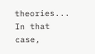theories...
In that case,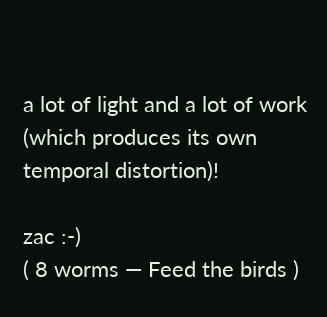a lot of light and a lot of work (which produces its own temporal distortion)!

zac :-)
( 8 worms — Feed the birds )